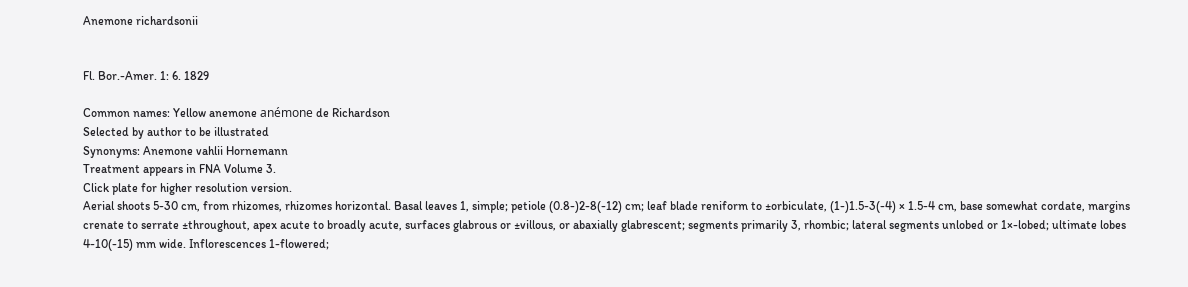Anemone richardsonii


Fl. Bor.-Amer. 1: 6. 1829

Common names: Yellow anemone anémone de Richardson
Selected by author to be illustrated
Synonyms: Anemone vahlii Hornemann
Treatment appears in FNA Volume 3.
Click plate for higher resolution version.
Aerial shoots 5-30 cm, from rhizomes, rhizomes horizontal. Basal leaves 1, simple; petiole (0.8-)2-8(-12) cm; leaf blade reniform to ±orbiculate, (1-)1.5-3(-4) × 1.5-4 cm, base somewhat cordate, margins crenate to serrate ±throughout, apex acute to broadly acute, surfaces glabrous or ±villous, or abaxially glabrescent; segments primarily 3, rhombic; lateral segments unlobed or 1×-lobed; ultimate lobes 4-10(-15) mm wide. Inflorescences 1-flowered;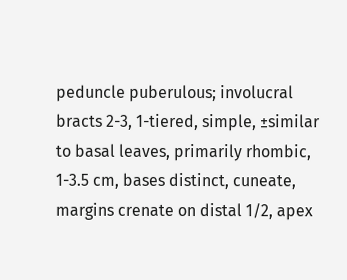peduncle puberulous; involucral bracts 2-3, 1-tiered, simple, ±similar to basal leaves, primarily rhombic, 1-3.5 cm, bases distinct, cuneate, margins crenate on distal 1/2, apex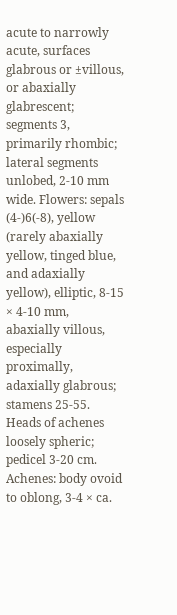acute to narrowly acute, surfaces glabrous or ±villous, or abaxially glabrescent; segments 3, primarily rhombic; lateral segments unlobed, 2-10 mm wide. Flowers: sepals (4-)6(-8), yellow (rarely abaxially yellow, tinged blue, and adaxially yellow), elliptic, 8-15 × 4-10 mm, abaxially villous, especially proximally, adaxially glabrous; stamens 25-55. Heads of achenes loosely spheric; pedicel 3-20 cm. Achenes: body ovoid to oblong, 3-4 × ca.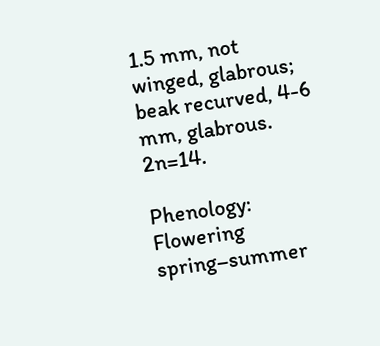1.5 mm, not winged, glabrous; beak recurved, 4-6 mm, glabrous. 2n=14.

Phenology: Flowering spring–summer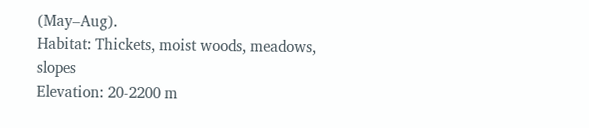(May–Aug).
Habitat: Thickets, moist woods, meadows, slopes
Elevation: 20-2200 m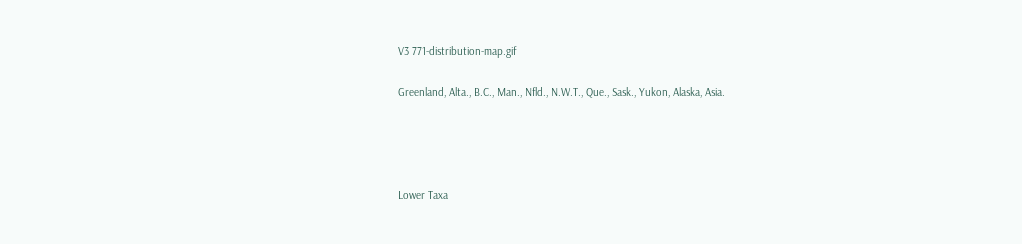V3 771-distribution-map.gif

Greenland, Alta., B.C., Man., Nfld., N.W.T., Que., Sask., Yukon, Alaska, Asia.




Lower Taxa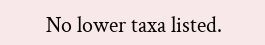No lower taxa listed.